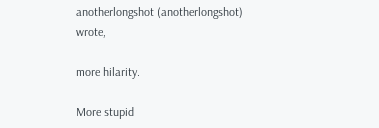anotherlongshot (anotherlongshot) wrote,

more hilarity.

More stupid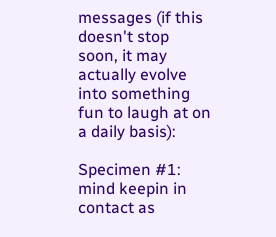messages (if this doesn't stop soon, it may actually evolve into something fun to laugh at on a daily basis):

Specimen #1:
mind keepin in contact as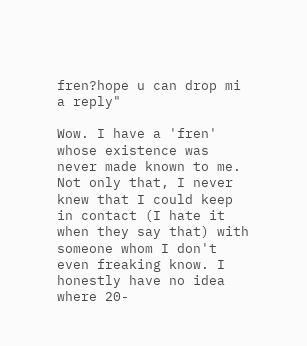fren?hope u can drop mi a reply"

Wow. I have a 'fren' whose existence was never made known to me. Not only that, I never knew that I could keep in contact (I hate it when they say that) with someone whom I don't even freaking know. I honestly have no idea where 20-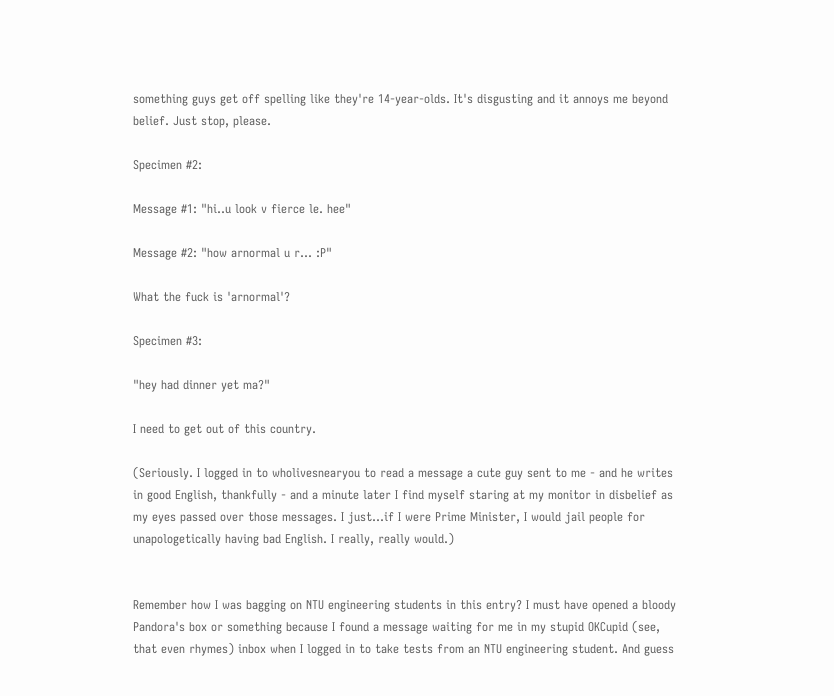something guys get off spelling like they're 14-year-olds. It's disgusting and it annoys me beyond belief. Just stop, please.

Specimen #2:

Message #1: "hi..u look v fierce le. hee"

Message #2: "how arnormal u r... :P"

What the fuck is 'arnormal'?

Specimen #3:

"hey had dinner yet ma?"

I need to get out of this country.

(Seriously. I logged in to wholivesnearyou to read a message a cute guy sent to me - and he writes in good English, thankfully - and a minute later I find myself staring at my monitor in disbelief as my eyes passed over those messages. I just...if I were Prime Minister, I would jail people for unapologetically having bad English. I really, really would.)


Remember how I was bagging on NTU engineering students in this entry? I must have opened a bloody Pandora's box or something because I found a message waiting for me in my stupid OKCupid (see, that even rhymes) inbox when I logged in to take tests from an NTU engineering student. And guess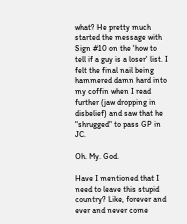what? He pretty much started the message with Sign #10 on the 'how to tell if a guy is a loser' list. I felt the final nail being hammered damn hard into my coffin when I read further (jaw dropping in disbelief) and saw that he "shrugged" to pass GP in JC.

Oh. My. God.

Have I mentioned that I need to leave this stupid country? Like, forever and ever and never come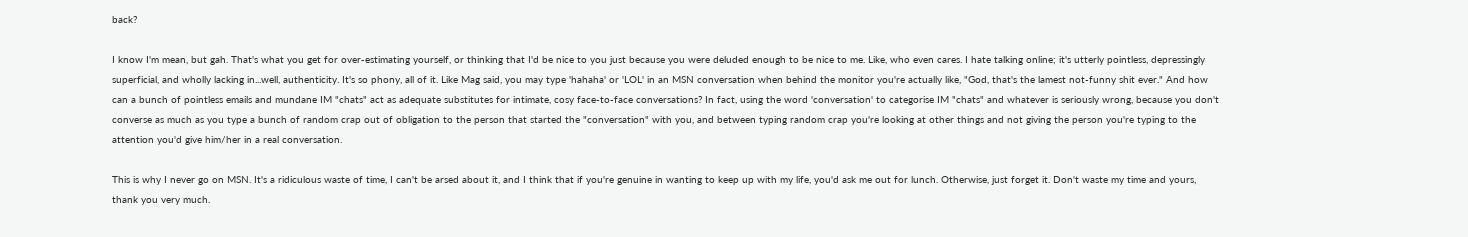back?

I know I'm mean, but gah. That's what you get for over-estimating yourself, or thinking that I'd be nice to you just because you were deluded enough to be nice to me. Like, who even cares. I hate talking online; it's utterly pointless, depressingly superficial, and wholly lacking in...well, authenticity. It's so phony, all of it. Like Mag said, you may type 'hahaha' or 'LOL' in an MSN conversation when behind the monitor you're actually like, "God, that's the lamest not-funny shit ever." And how can a bunch of pointless emails and mundane IM "chats" act as adequate substitutes for intimate, cosy face-to-face conversations? In fact, using the word 'conversation' to categorise IM "chats" and whatever is seriously wrong, because you don't converse as much as you type a bunch of random crap out of obligation to the person that started the "conversation" with you, and between typing random crap you're looking at other things and not giving the person you're typing to the attention you'd give him/her in a real conversation.

This is why I never go on MSN. It's a ridiculous waste of time, I can't be arsed about it, and I think that if you're genuine in wanting to keep up with my life, you'd ask me out for lunch. Otherwise, just forget it. Don't waste my time and yours, thank you very much.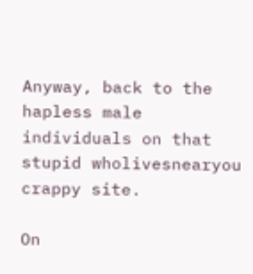Anyway, back to the hapless male individuals on that stupid wholivesnearyou crappy site.

On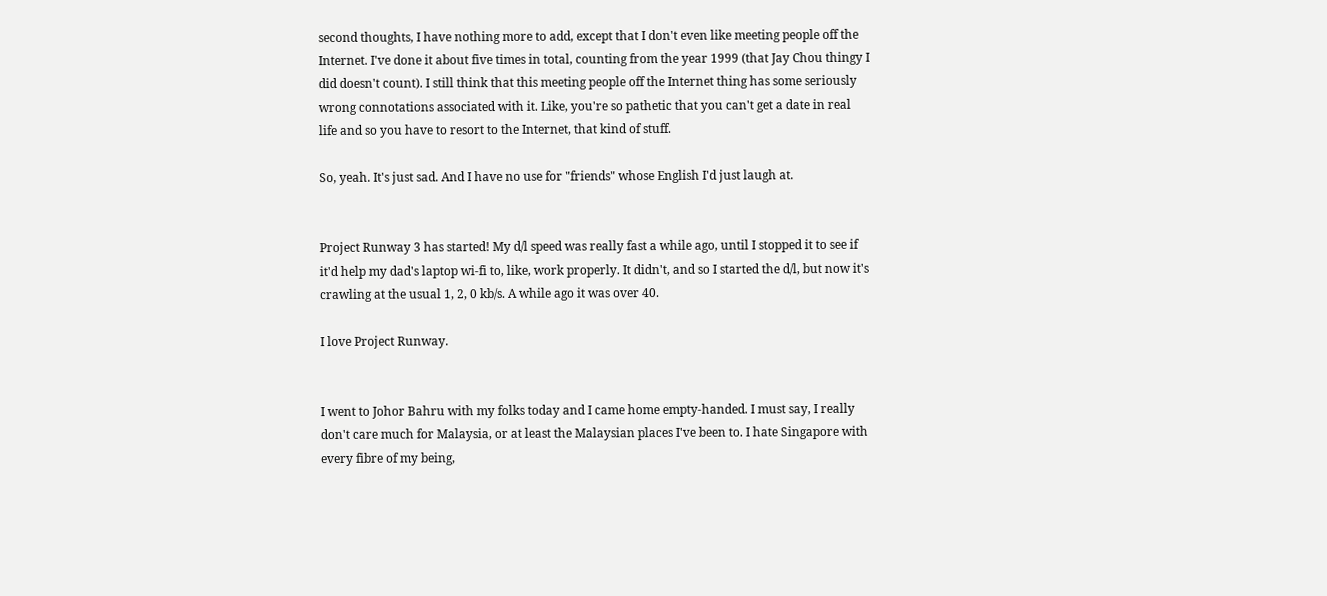second thoughts, I have nothing more to add, except that I don't even like meeting people off the Internet. I've done it about five times in total, counting from the year 1999 (that Jay Chou thingy I did doesn't count). I still think that this meeting people off the Internet thing has some seriously wrong connotations associated with it. Like, you're so pathetic that you can't get a date in real life and so you have to resort to the Internet, that kind of stuff.

So, yeah. It's just sad. And I have no use for "friends" whose English I'd just laugh at.


Project Runway 3 has started! My d/l speed was really fast a while ago, until I stopped it to see if it'd help my dad's laptop wi-fi to, like, work properly. It didn't, and so I started the d/l, but now it's crawling at the usual 1, 2, 0 kb/s. A while ago it was over 40.

I love Project Runway.


I went to Johor Bahru with my folks today and I came home empty-handed. I must say, I really don't care much for Malaysia, or at least the Malaysian places I've been to. I hate Singapore with every fibre of my being,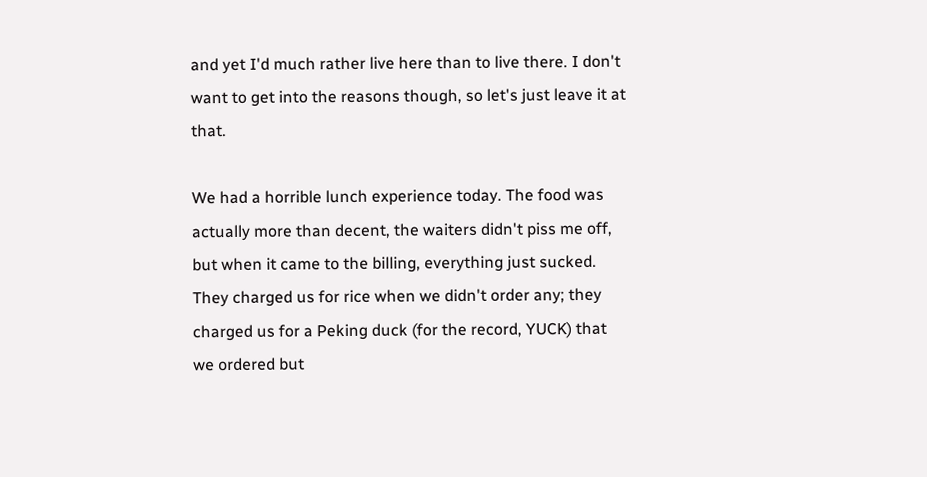and yet I'd much rather live here than to live there. I don't want to get into the reasons though, so let's just leave it at that.

We had a horrible lunch experience today. The food was actually more than decent, the waiters didn't piss me off, but when it came to the billing, everything just sucked. They charged us for rice when we didn't order any; they charged us for a Peking duck (for the record, YUCK) that we ordered but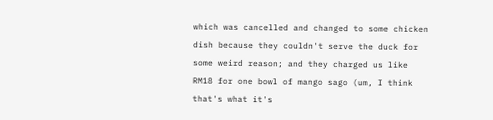which was cancelled and changed to some chicken dish because they couldn't serve the duck for some weird reason; and they charged us like RM18 for one bowl of mango sago (um, I think that's what it's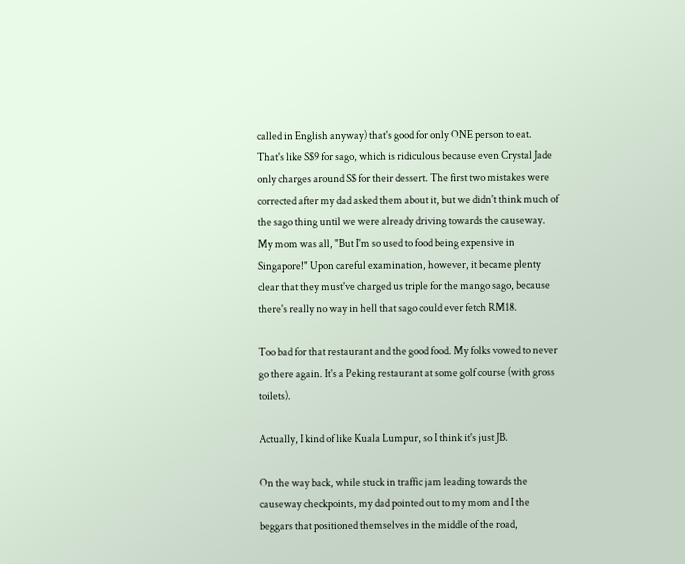called in English anyway) that's good for only ONE person to eat. That's like S$9 for sago, which is ridiculous because even Crystal Jade only charges around S$ for their dessert. The first two mistakes were corrected after my dad asked them about it, but we didn't think much of the sago thing until we were already driving towards the causeway. My mom was all, "But I'm so used to food being expensive in Singapore!" Upon careful examination, however, it became plenty clear that they must've charged us triple for the mango sago, because there's really no way in hell that sago could ever fetch RM18.

Too bad for that restaurant and the good food. My folks vowed to never go there again. It's a Peking restaurant at some golf course (with gross toilets).

Actually, I kind of like Kuala Lumpur, so I think it's just JB.

On the way back, while stuck in traffic jam leading towards the causeway checkpoints, my dad pointed out to my mom and I the beggars that positioned themselves in the middle of the road,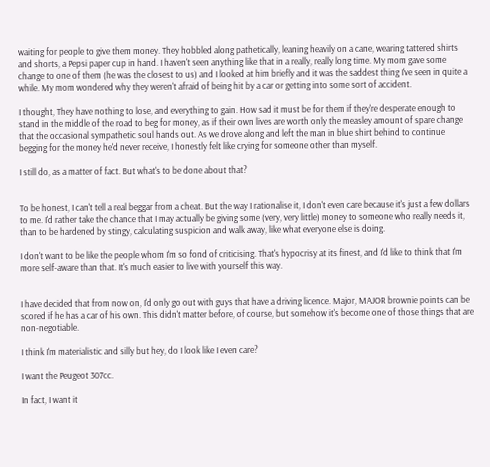waiting for people to give them money. They hobbled along pathetically, leaning heavily on a cane, wearing tattered shirts and shorts, a Pepsi paper cup in hand. I haven't seen anything like that in a really, really long time. My mom gave some change to one of them (he was the closest to us) and I looked at him briefly and it was the saddest thing I've seen in quite a while. My mom wondered why they weren't afraid of being hit by a car or getting into some sort of accident.

I thought, They have nothing to lose, and everything to gain. How sad it must be for them if they're desperate enough to stand in the middle of the road to beg for money, as if their own lives are worth only the measley amount of spare change that the occasional sympathetic soul hands out. As we drove along and left the man in blue shirt behind to continue begging for the money he'd never receive, I honestly felt like crying for someone other than myself.

I still do, as a matter of fact. But what's to be done about that?


To be honest, I can't tell a real beggar from a cheat. But the way I rationalise it, I don't even care because it's just a few dollars to me. I'd rather take the chance that I may actually be giving some (very, very little) money to someone who really needs it, than to be hardened by stingy, calculating suspicion and walk away, like what everyone else is doing.

I don't want to be like the people whom I'm so fond of criticising. That's hypocrisy at its finest, and I'd like to think that I'm more self-aware than that. It's much easier to live with yourself this way.


I have decided that from now on, I'd only go out with guys that have a driving licence. Major, MAJOR brownie points can be scored if he has a car of his own. This didn't matter before, of course, but somehow it's become one of those things that are non-negotiable.

I think I'm materialistic and silly but hey, do I look like I even care?

I want the Peugeot 307cc.

In fact, I want it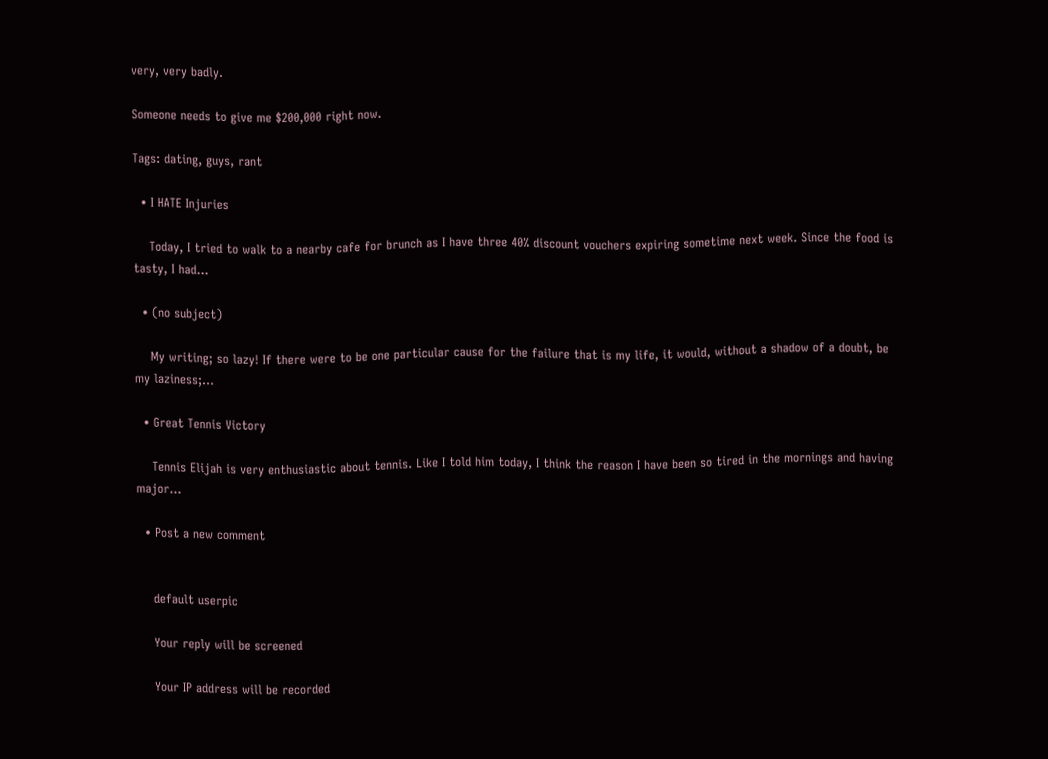very, very badly.

Someone needs to give me $200,000 right now.

Tags: dating, guys, rant

  • I HATE Injuries

    Today, I tried to walk to a nearby cafe for brunch as I have three 40% discount vouchers expiring sometime next week. Since the food is tasty, I had…

  • (no subject)

    My writing; so lazy! If there were to be one particular cause for the failure that is my life, it would, without a shadow of a doubt, be my laziness;…

  • Great Tennis Victory

    Tennis Elijah is very enthusiastic about tennis. Like I told him today, I think the reason I have been so tired in the mornings and having major…

  • Post a new comment


    default userpic

    Your reply will be screened

    Your IP address will be recorded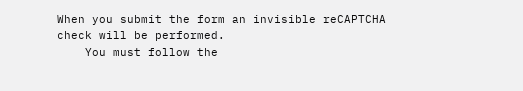When you submit the form an invisible reCAPTCHA check will be performed.
    You must follow the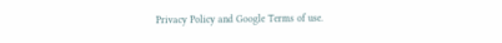Privacy Policy and Google Terms of use.